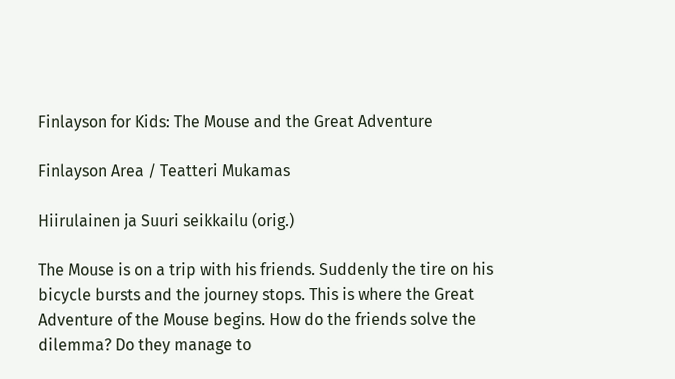Finlayson for Kids: The Mouse and the Great Adventure

Finlayson Area / Teatteri Mukamas

Hiirulainen ja Suuri seikkailu (orig.)

The Mouse is on a trip with his friends. Suddenly the tire on his bicycle bursts and the journey stops. This is where the Great Adventure of the Mouse begins. How do the friends solve the dilemma? Do they manage to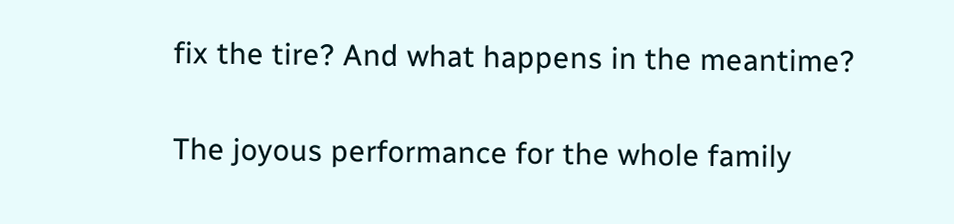fix the tire? And what happens in the meantime?

The joyous performance for the whole family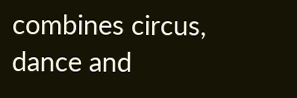combines circus, dance and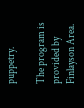puppetry.

The program is provided by Finlayson Area.